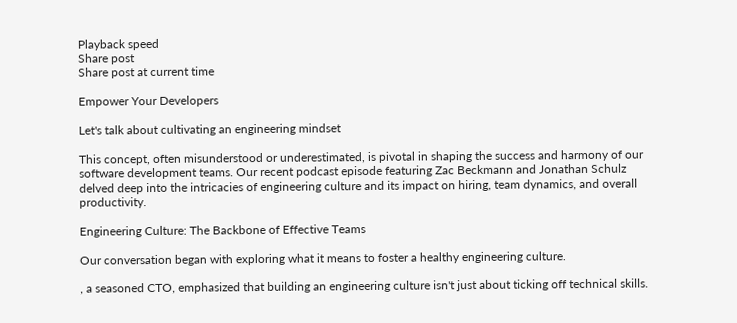Playback speed
Share post
Share post at current time

Empower Your Developers

Let's talk about cultivating an engineering mindset

This concept, often misunderstood or underestimated, is pivotal in shaping the success and harmony of our software development teams. Our recent podcast episode featuring Zac Beckmann and Jonathan Schulz delved deep into the intricacies of engineering culture and its impact on hiring, team dynamics, and overall productivity.

Engineering Culture: The Backbone of Effective Teams

Our conversation began with exploring what it means to foster a healthy engineering culture.

, a seasoned CTO, emphasized that building an engineering culture isn't just about ticking off technical skills.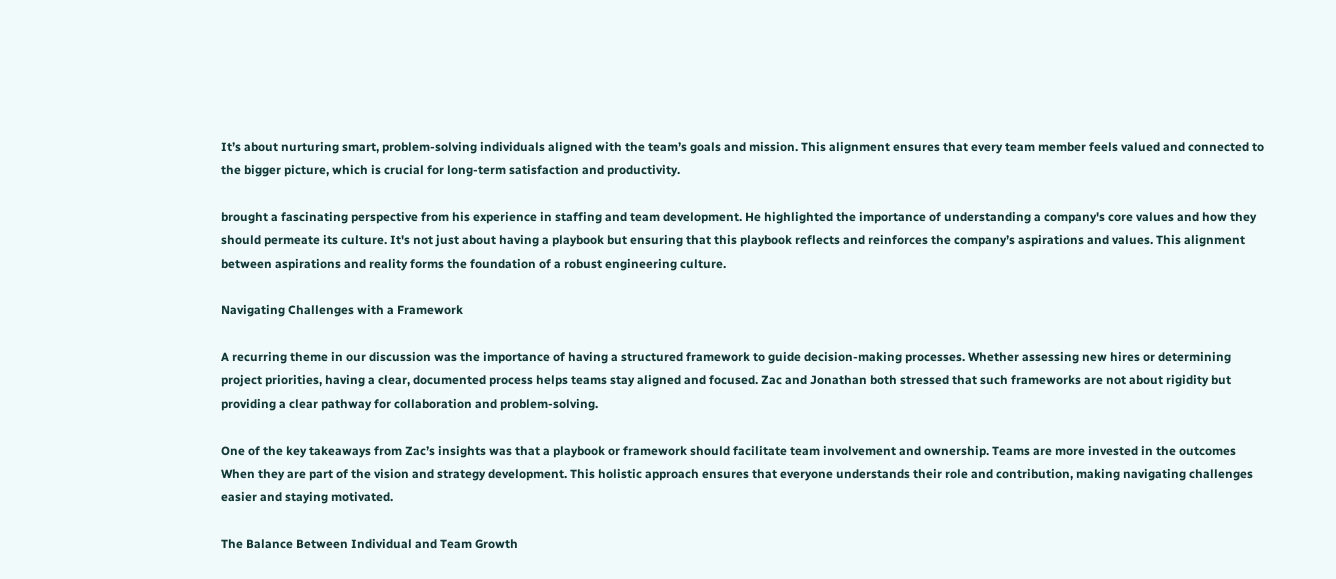It’s about nurturing smart, problem-solving individuals aligned with the team’s goals and mission. This alignment ensures that every team member feels valued and connected to the bigger picture, which is crucial for long-term satisfaction and productivity.

brought a fascinating perspective from his experience in staffing and team development. He highlighted the importance of understanding a company's core values and how they should permeate its culture. It's not just about having a playbook but ensuring that this playbook reflects and reinforces the company’s aspirations and values. This alignment between aspirations and reality forms the foundation of a robust engineering culture.

Navigating Challenges with a Framework

A recurring theme in our discussion was the importance of having a structured framework to guide decision-making processes. Whether assessing new hires or determining project priorities, having a clear, documented process helps teams stay aligned and focused. Zac and Jonathan both stressed that such frameworks are not about rigidity but providing a clear pathway for collaboration and problem-solving.

One of the key takeaways from Zac’s insights was that a playbook or framework should facilitate team involvement and ownership. Teams are more invested in the outcomes When they are part of the vision and strategy development. This holistic approach ensures that everyone understands their role and contribution, making navigating challenges easier and staying motivated.

The Balance Between Individual and Team Growth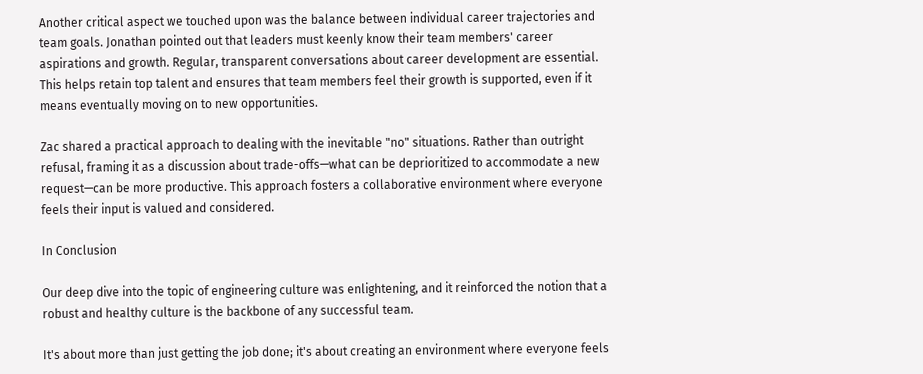Another critical aspect we touched upon was the balance between individual career trajectories and team goals. Jonathan pointed out that leaders must keenly know their team members' career aspirations and growth. Regular, transparent conversations about career development are essential. This helps retain top talent and ensures that team members feel their growth is supported, even if it means eventually moving on to new opportunities.

Zac shared a practical approach to dealing with the inevitable "no" situations. Rather than outright refusal, framing it as a discussion about trade-offs—what can be deprioritized to accommodate a new request—can be more productive. This approach fosters a collaborative environment where everyone feels their input is valued and considered.

In Conclusion

Our deep dive into the topic of engineering culture was enlightening, and it reinforced the notion that a robust and healthy culture is the backbone of any successful team.

It's about more than just getting the job done; it's about creating an environment where everyone feels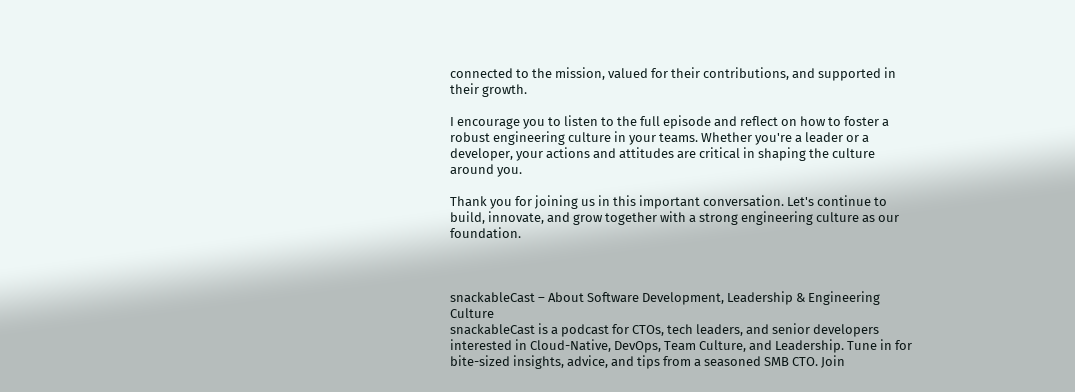connected to the mission, valued for their contributions, and supported in their growth.

I encourage you to listen to the full episode and reflect on how to foster a robust engineering culture in your teams. Whether you're a leader or a developer, your actions and attitudes are critical in shaping the culture around you.

Thank you for joining us in this important conversation. Let's continue to build, innovate, and grow together with a strong engineering culture as our foundation.



snackableCast – About Software Development, Leadership & Engineering Culture
snackableCast is a podcast for CTOs, tech leaders, and senior developers interested in Cloud-Native, DevOps, Team Culture, and Leadership. Tune in for bite-sized insights, advice, and tips from a seasoned SMB CTO. Join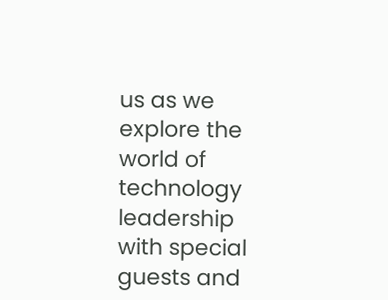us as we explore the world of technology leadership with special guests and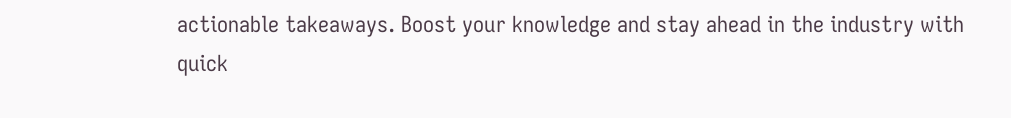actionable takeaways. Boost your knowledge and stay ahead in the industry with quick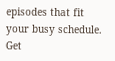episodes that fit your busy schedule. Get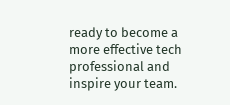ready to become a more effective tech professional and inspire your team.